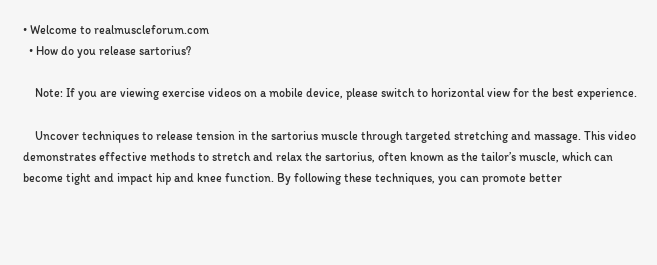• Welcome to realmuscleforum.com
  • How do you release sartorius?

    Note: If you are viewing exercise videos on a mobile device, please switch to horizontal view for the best experience.

    Uncover techniques to release tension in the sartorius muscle through targeted stretching and massage. This video demonstrates effective methods to stretch and relax the sartorius, often known as the tailor’s muscle, which can become tight and impact hip and knee function. By following these techniques, you can promote better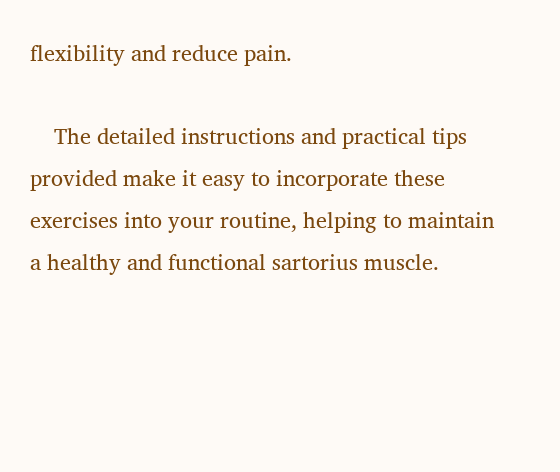flexibility and reduce pain.

    The detailed instructions and practical tips provided make it easy to incorporate these exercises into your routine, helping to maintain a healthy and functional sartorius muscle.